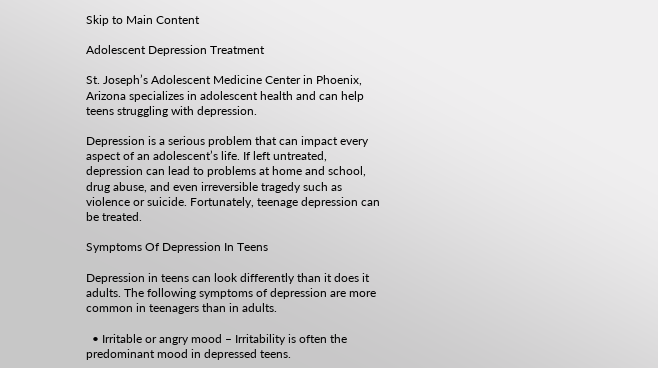Skip to Main Content

Adolescent Depression Treatment

St. Joseph’s Adolescent Medicine Center in Phoenix, Arizona specializes in adolescent health and can help teens struggling with depression.

Depression is a serious problem that can impact every aspect of an adolescent’s life. If left untreated, depression can lead to problems at home and school, drug abuse, and even irreversible tragedy such as violence or suicide. Fortunately, teenage depression can be treated.

Symptoms Of Depression In Teens

Depression in teens can look differently than it does it adults. The following symptoms of depression are more common in teenagers than in adults.

  • Irritable or angry mood – Irritability is often the predominant mood in depressed teens.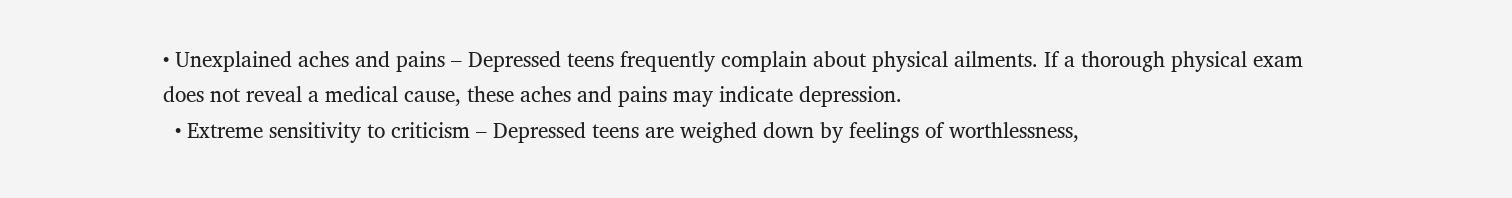• Unexplained aches and pains – Depressed teens frequently complain about physical ailments. If a thorough physical exam does not reveal a medical cause, these aches and pains may indicate depression.
  • Extreme sensitivity to criticism – Depressed teens are weighed down by feelings of worthlessness,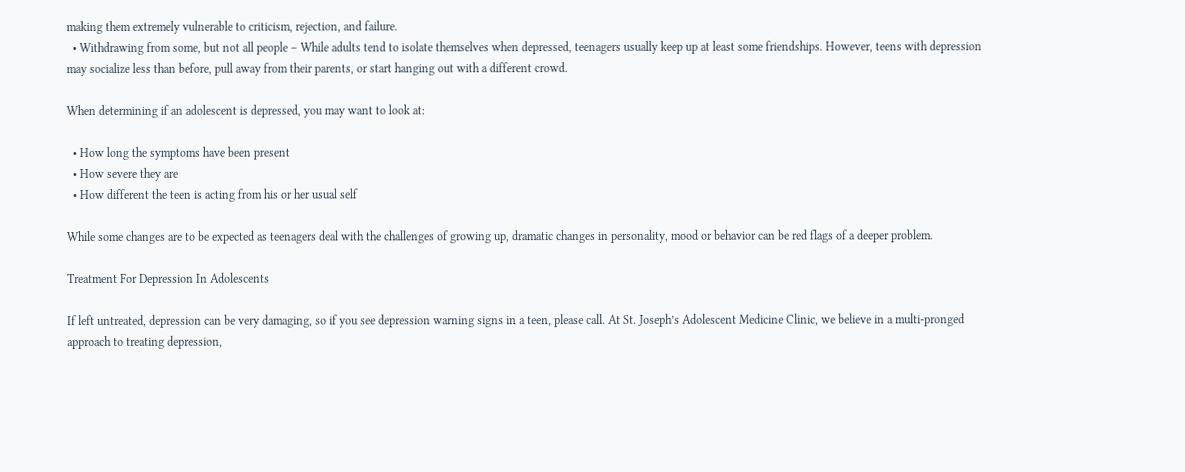making them extremely vulnerable to criticism, rejection, and failure.
  • Withdrawing from some, but not all people – While adults tend to isolate themselves when depressed, teenagers usually keep up at least some friendships. However, teens with depression may socialize less than before, pull away from their parents, or start hanging out with a different crowd.

When determining if an adolescent is depressed, you may want to look at:

  • How long the symptoms have been present
  • How severe they are
  • How different the teen is acting from his or her usual self

While some changes are to be expected as teenagers deal with the challenges of growing up, dramatic changes in personality, mood or behavior can be red flags of a deeper problem.

Treatment For Depression In Adolescents

If left untreated, depression can be very damaging, so if you see depression warning signs in a teen, please call. At St. Joseph’s Adolescent Medicine Clinic, we believe in a multi-pronged approach to treating depression,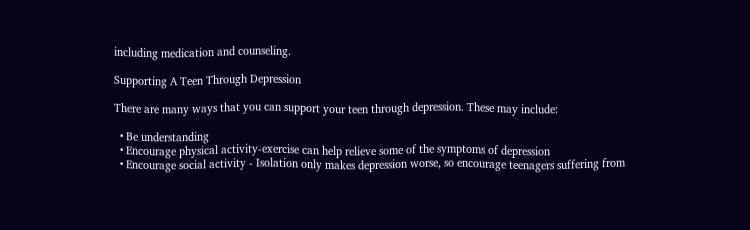including medication and counseling.

Supporting A Teen Through Depression

There are many ways that you can support your teen through depression. These may include:

  • Be understanding
  • Encourage physical activity-exercise can help relieve some of the symptoms of depression
  • Encourage social activity - Isolation only makes depression worse, so encourage teenagers suffering from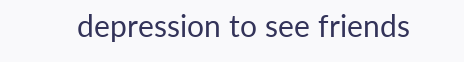depression to see friends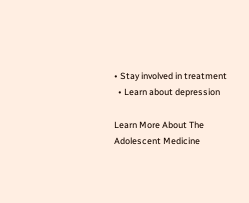• Stay involved in treatment
  • Learn about depression

Learn More About The Adolescent Medicine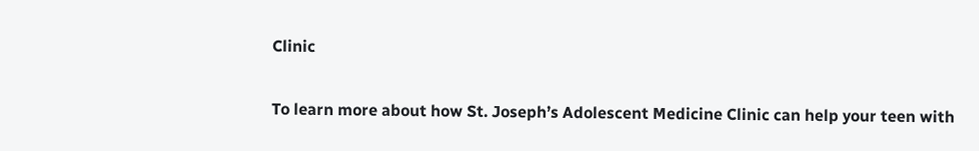Clinic

To learn more about how St. Joseph’s Adolescent Medicine Clinic can help your teen with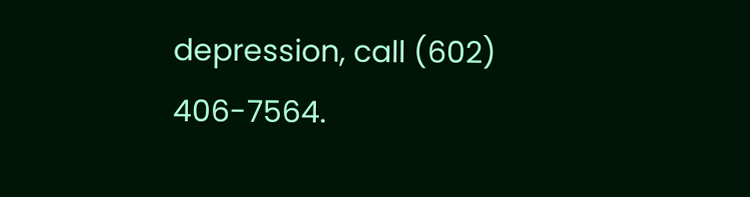depression, call (602) 406-7564.